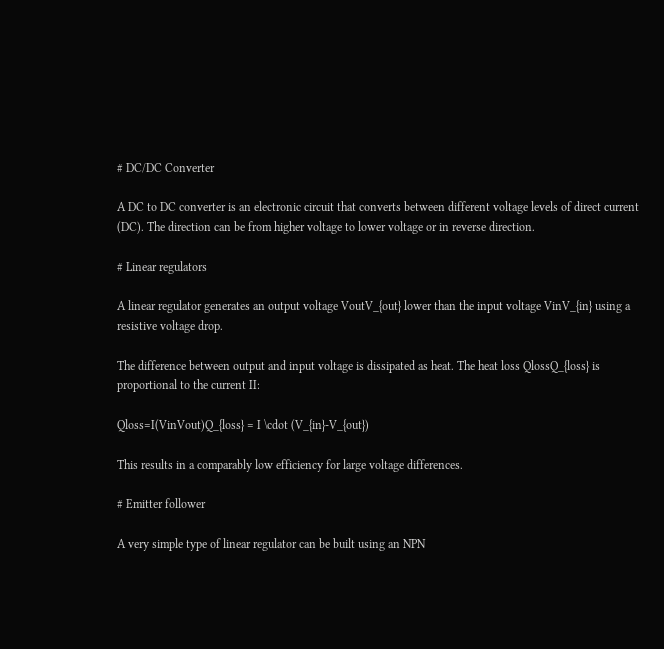# DC/DC Converter

A DC to DC converter is an electronic circuit that converts between different voltage levels of direct current (DC). The direction can be from higher voltage to lower voltage or in reverse direction.

# Linear regulators

A linear regulator generates an output voltage VoutV_{out} lower than the input voltage VinV_{in} using a resistive voltage drop.

The difference between output and input voltage is dissipated as heat. The heat loss QlossQ_{loss} is proportional to the current II:

Qloss=I(VinVout)Q_{loss} = I \cdot (V_{in}-V_{out})

This results in a comparably low efficiency for large voltage differences.

# Emitter follower

A very simple type of linear regulator can be built using an NPN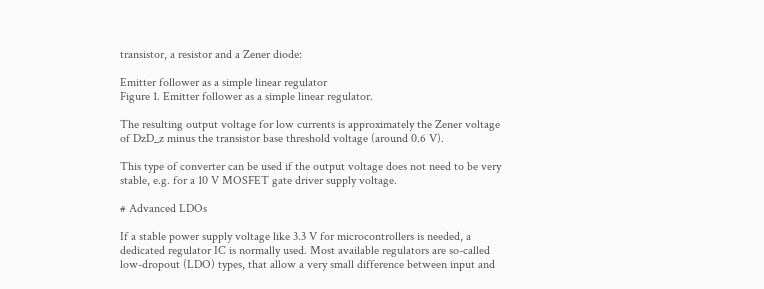transistor, a resistor and a Zener diode:

Emitter follower as a simple linear regulator
Figure 1. Emitter follower as a simple linear regulator.

The resulting output voltage for low currents is approximately the Zener voltage of DzD_z minus the transistor base threshold voltage (around 0.6 V).

This type of converter can be used if the output voltage does not need to be very stable, e.g. for a 10 V MOSFET gate driver supply voltage.

# Advanced LDOs

If a stable power supply voltage like 3.3 V for microcontrollers is needed, a dedicated regulator IC is normally used. Most available regulators are so-called low-dropout (LDO) types, that allow a very small difference between input and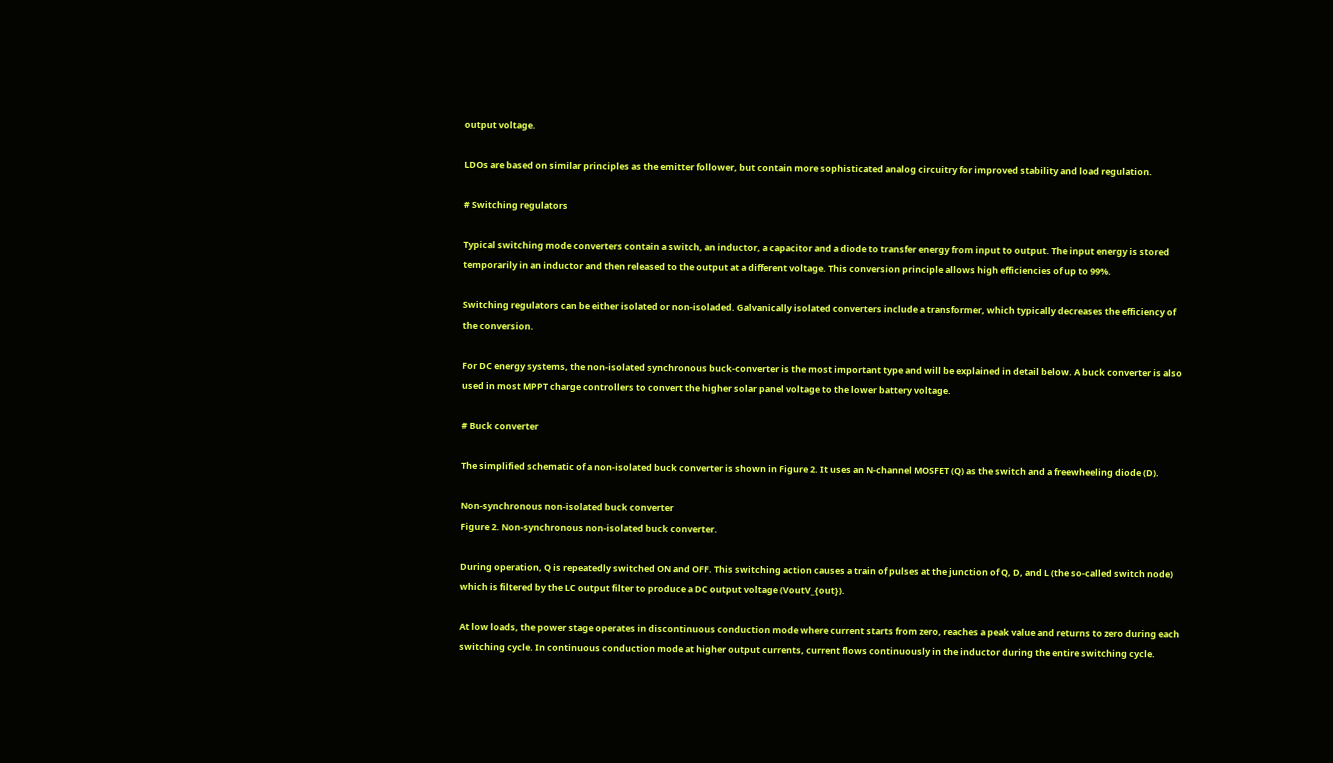output voltage.

LDOs are based on similar principles as the emitter follower, but contain more sophisticated analog circuitry for improved stability and load regulation.

# Switching regulators

Typical switching mode converters contain a switch, an inductor, a capacitor and a diode to transfer energy from input to output. The input energy is stored temporarily in an inductor and then released to the output at a different voltage. This conversion principle allows high efficiencies of up to 99%.

Switching regulators can be either isolated or non-isoladed. Galvanically isolated converters include a transformer, which typically decreases the efficiency of the conversion.

For DC energy systems, the non-isolated synchronous buck-converter is the most important type and will be explained in detail below. A buck converter is also used in most MPPT charge controllers to convert the higher solar panel voltage to the lower battery voltage.

# Buck converter

The simplified schematic of a non-isolated buck converter is shown in Figure 2. It uses an N-channel MOSFET (Q) as the switch and a freewheeling diode (D).

Non-synchronous non-isolated buck converter
Figure 2. Non-synchronous non-isolated buck converter.

During operation, Q is repeatedly switched ON and OFF. This switching action causes a train of pulses at the junction of Q, D, and L (the so-called switch node) which is filtered by the LC output filter to produce a DC output voltage (VoutV_{out}).

At low loads, the power stage operates in discontinuous conduction mode where current starts from zero, reaches a peak value and returns to zero during each switching cycle. In continuous conduction mode at higher output currents, current flows continuously in the inductor during the entire switching cycle.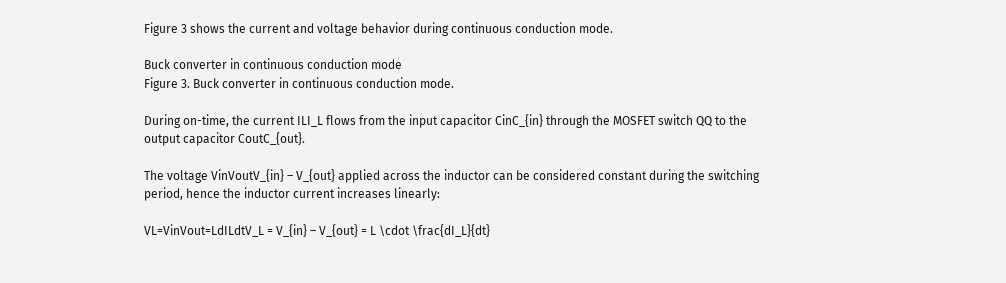Figure 3 shows the current and voltage behavior during continuous conduction mode.

Buck converter in continuous conduction mode
Figure 3. Buck converter in continuous conduction mode.

During on-time, the current ILI_L flows from the input capacitor CinC_{in} through the MOSFET switch QQ to the output capacitor CoutC_{out}.

The voltage VinVoutV_{in} – V_{out} applied across the inductor can be considered constant during the switching period, hence the inductor current increases linearly:

VL=VinVout=LdILdtV_L = V_{in} – V_{out} = L \cdot \frac{dI_L}{dt}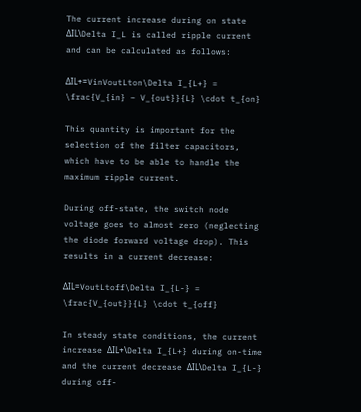The current increase during on state ΔIL\Delta I_L is called ripple current and can be calculated as follows:

ΔIL+=VinVoutLton\Delta I_{L+} = \frac{V_{in} – V_{out}}{L} \cdot t_{on}

This quantity is important for the selection of the filter capacitors, which have to be able to handle the maximum ripple current.

During off-state, the switch node voltage goes to almost zero (neglecting the diode forward voltage drop). This results in a current decrease:

ΔIL=VoutLtoff\Delta I_{L-} = \frac{V_{out}}{L} \cdot t_{off}

In steady state conditions, the current increase ΔIL+\Delta I_{L+} during on-time and the current decrease ΔIL\Delta I_{L-} during off-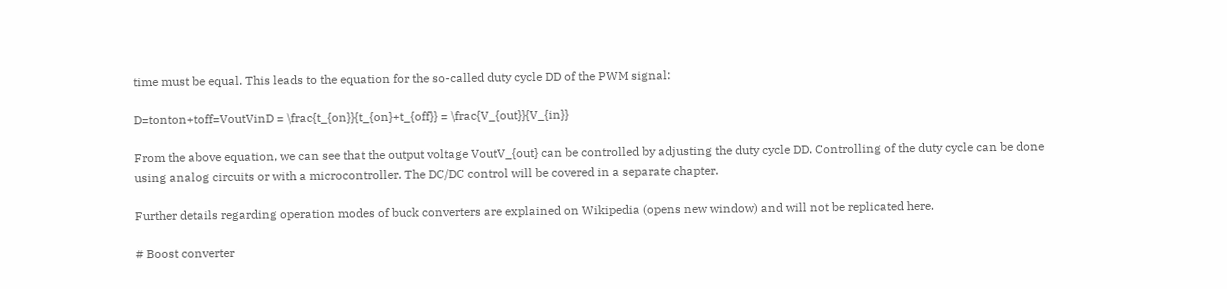time must be equal. This leads to the equation for the so-called duty cycle DD of the PWM signal:

D=tonton+toff=VoutVinD = \frac{t_{on}}{t_{on}+t_{off}} = \frac{V_{out}}{V_{in}}

From the above equation, we can see that the output voltage VoutV_{out} can be controlled by adjusting the duty cycle DD. Controlling of the duty cycle can be done using analog circuits or with a microcontroller. The DC/DC control will be covered in a separate chapter.

Further details regarding operation modes of buck converters are explained on Wikipedia (opens new window) and will not be replicated here.

# Boost converter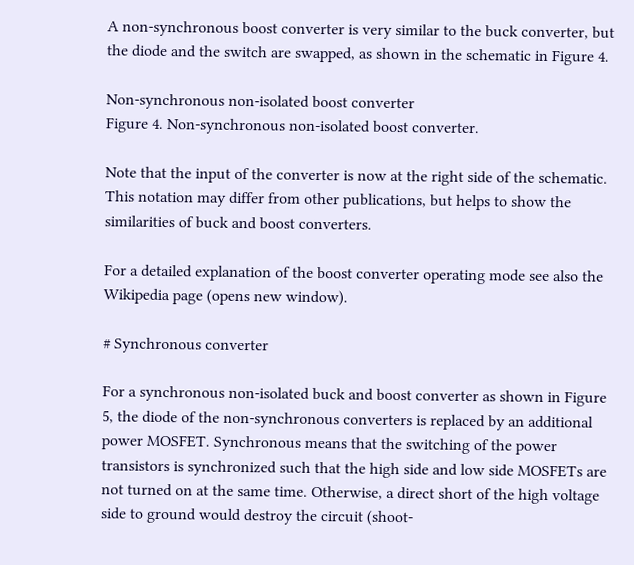A non-synchronous boost converter is very similar to the buck converter, but the diode and the switch are swapped, as shown in the schematic in Figure 4.

Non-synchronous non-isolated boost converter
Figure 4. Non-synchronous non-isolated boost converter.

Note that the input of the converter is now at the right side of the schematic. This notation may differ from other publications, but helps to show the similarities of buck and boost converters.

For a detailed explanation of the boost converter operating mode see also the Wikipedia page (opens new window).

# Synchronous converter

For a synchronous non-isolated buck and boost converter as shown in Figure 5, the diode of the non-synchronous converters is replaced by an additional power MOSFET. Synchronous means that the switching of the power transistors is synchronized such that the high side and low side MOSFETs are not turned on at the same time. Otherwise, a direct short of the high voltage side to ground would destroy the circuit (shoot-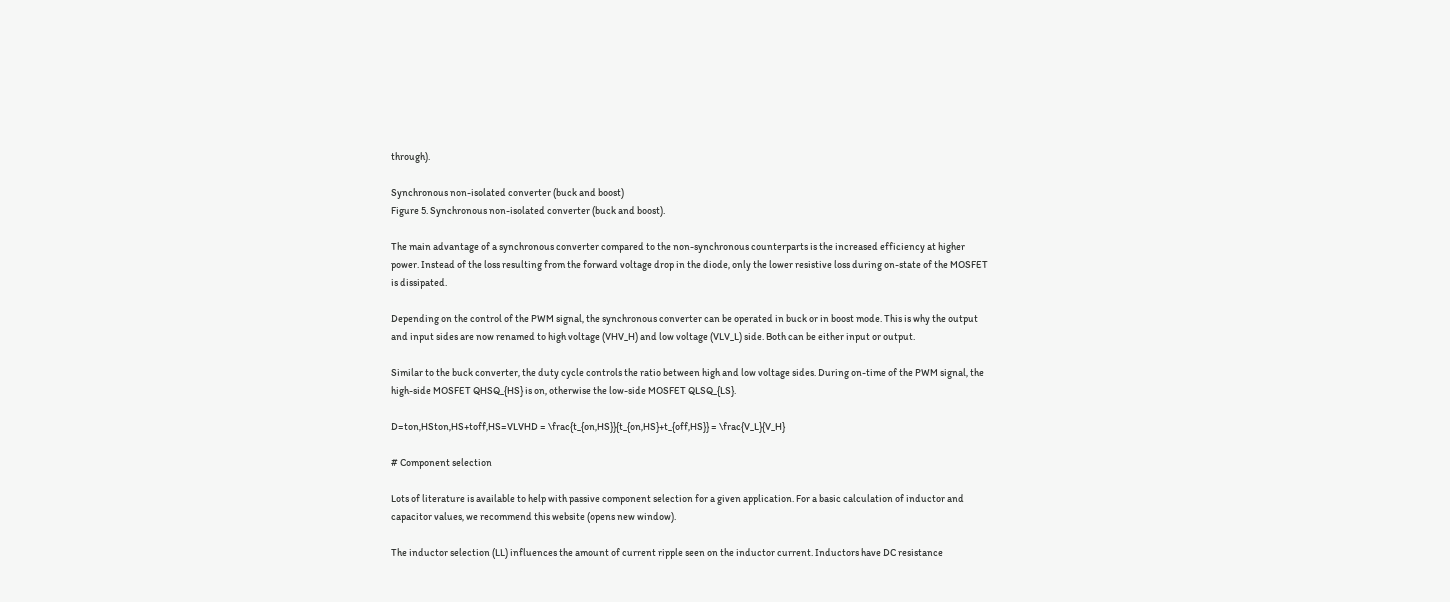through).

Synchronous non-isolated converter (buck and boost)
Figure 5. Synchronous non-isolated converter (buck and boost).

The main advantage of a synchronous converter compared to the non-synchronous counterparts is the increased efficiency at higher power. Instead of the loss resulting from the forward voltage drop in the diode, only the lower resistive loss during on-state of the MOSFET is dissipated.

Depending on the control of the PWM signal, the synchronous converter can be operated in buck or in boost mode. This is why the output and input sides are now renamed to high voltage (VHV_H) and low voltage (VLV_L) side. Both can be either input or output.

Similar to the buck converter, the duty cycle controls the ratio between high and low voltage sides. During on-time of the PWM signal, the high-side MOSFET QHSQ_{HS} is on, otherwise the low-side MOSFET QLSQ_{LS}.

D=ton,HSton,HS+toff,HS=VLVHD = \frac{t_{on,HS}}{t_{on,HS}+t_{off,HS}} = \frac{V_L}{V_H}

# Component selection

Lots of literature is available to help with passive component selection for a given application. For a basic calculation of inductor and capacitor values, we recommend this website (opens new window).

The inductor selection (LL) influences the amount of current ripple seen on the inductor current. Inductors have DC resistance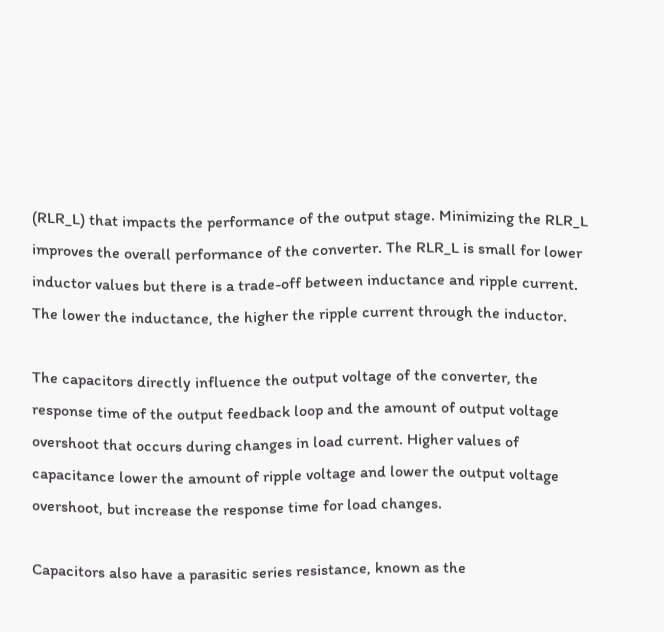(RLR_L) that impacts the performance of the output stage. Minimizing the RLR_L improves the overall performance of the converter. The RLR_L is small for lower inductor values but there is a trade-off between inductance and ripple current. The lower the inductance, the higher the ripple current through the inductor.

The capacitors directly influence the output voltage of the converter, the response time of the output feedback loop and the amount of output voltage overshoot that occurs during changes in load current. Higher values of capacitance lower the amount of ripple voltage and lower the output voltage overshoot, but increase the response time for load changes.

Capacitors also have a parasitic series resistance, known as the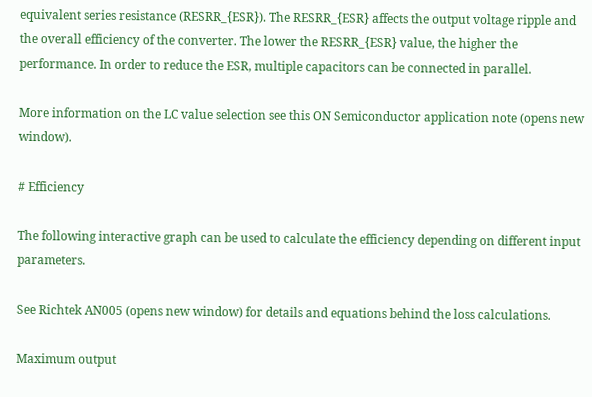equivalent series resistance (RESRR_{ESR}). The RESRR_{ESR} affects the output voltage ripple and the overall efficiency of the converter. The lower the RESRR_{ESR} value, the higher the performance. In order to reduce the ESR, multiple capacitors can be connected in parallel.

More information on the LC value selection see this ON Semiconductor application note (opens new window).

# Efficiency

The following interactive graph can be used to calculate the efficiency depending on different input parameters.

See Richtek AN005 (opens new window) for details and equations behind the loss calculations.

Maximum output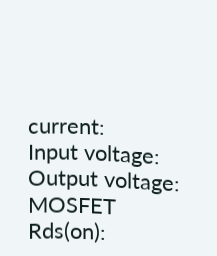current:
Input voltage:
Output voltage:
MOSFET Rds(on):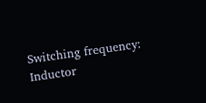Switching frequency:
Inductor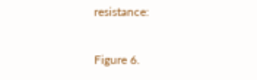resistance:

Figure 6.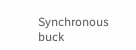Synchronous buck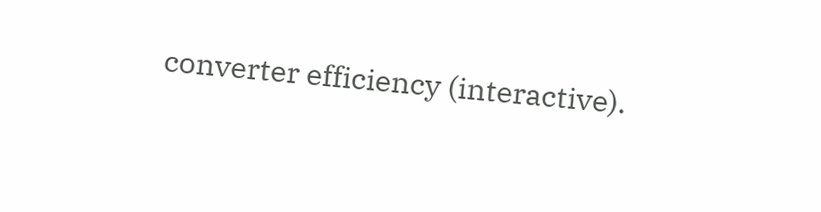converter efficiency (interactive).